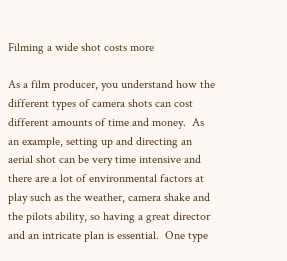Filming a wide shot costs more

As a film producer, you understand how the different types of camera shots can cost different amounts of time and money.  As an example, setting up and directing an aerial shot can be very time intensive and there are a lot of environmental factors at play such as the weather, camera shake and the pilots ability, so having a great director and an intricate plan is essential.  One type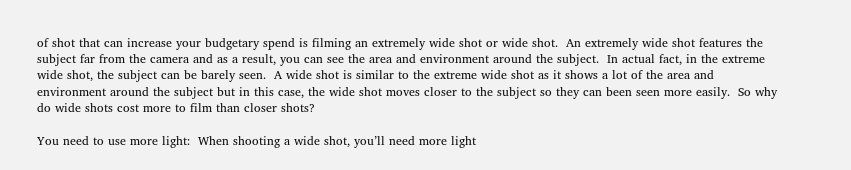of shot that can increase your budgetary spend is filming an extremely wide shot or wide shot.  An extremely wide shot features the subject far from the camera and as a result, you can see the area and environment around the subject.  In actual fact, in the extreme wide shot, the subject can be barely seen.  A wide shot is similar to the extreme wide shot as it shows a lot of the area and environment around the subject but in this case, the wide shot moves closer to the subject so they can been seen more easily.  So why do wide shots cost more to film than closer shots?

You need to use more light:  When shooting a wide shot, you’ll need more light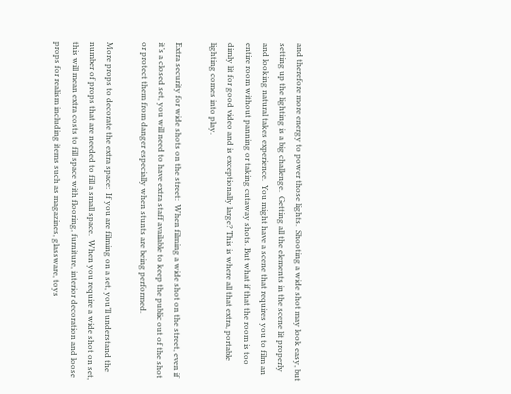and therefore more energy to power those lights.  Shooting a wide shot may look easy, but setting up the lighting is a big challenge.  Getting all the elements in the scene lit properly and looking natural takes experience.  You might have a scene that requires you to film an entire room without panning or taking cutaway shots. But what if that the room is too dimly lit for good video and is exceptionally large? This is where all that extra, portable lighting comes into play.

Extra security for wide shots on the street:  When filming a wide shot on the street, even if it’s a closed set, you will need to have extra staff available to keep the public out of the shot or protect them from danger especially when stunts are being performed.

More props to decorate the extra space:  If you are filming on a set, you’ll understand the number of props that are needed to fill a small space.  When you require a wide shot on set, this will mean extra costs to fill space with flooring, furniture, interior decoration and loose props for realism including items such as magazines, glassware, toys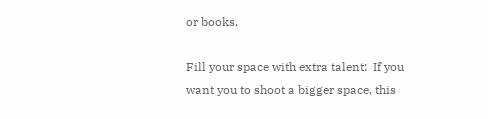or books.

Fill your space with extra talent:  If you want you to shoot a bigger space, this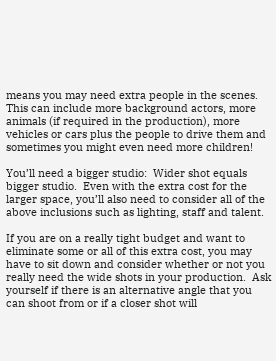means you may need extra people in the scenes.  This can include more background actors, more animals (if required in the production), more vehicles or cars plus the people to drive them and sometimes you might even need more children!

You’ll need a bigger studio:  Wider shot equals bigger studio.  Even with the extra cost for the larger space, you’ll also need to consider all of the above inclusions such as lighting, staff and talent.

If you are on a really tight budget and want to eliminate some or all of this extra cost, you may have to sit down and consider whether or not you really need the wide shots in your production.  Ask yourself if there is an alternative angle that you can shoot from or if a closer shot will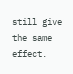still give the same effect.